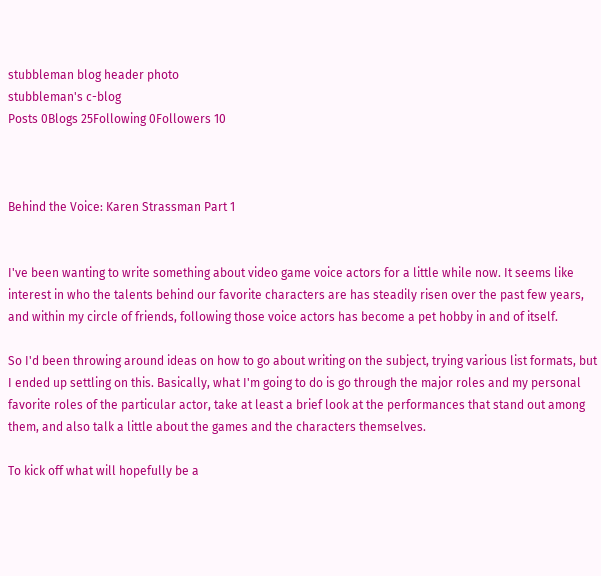stubbleman blog header photo
stubbleman's c-blog
Posts 0Blogs 25Following 0Followers 10



Behind the Voice: Karen Strassman Part 1


I've been wanting to write something about video game voice actors for a little while now. It seems like interest in who the talents behind our favorite characters are has steadily risen over the past few years, and within my circle of friends, following those voice actors has become a pet hobby in and of itself.

So I'd been throwing around ideas on how to go about writing on the subject, trying various list formats, but I ended up settling on this. Basically, what I'm going to do is go through the major roles and my personal favorite roles of the particular actor, take at least a brief look at the performances that stand out among them, and also talk a little about the games and the characters themselves.

To kick off what will hopefully be a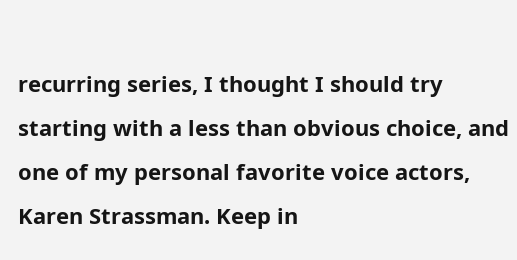recurring series, I thought I should try starting with a less than obvious choice, and one of my personal favorite voice actors, Karen Strassman. Keep in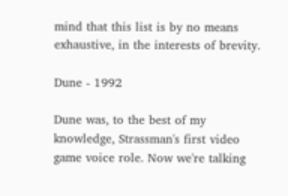mind that this list is by no means exhaustive, in the interests of brevity.

Dune - 1992

Dune was, to the best of my knowledge, Strassman's first video game voice role. Now we're talking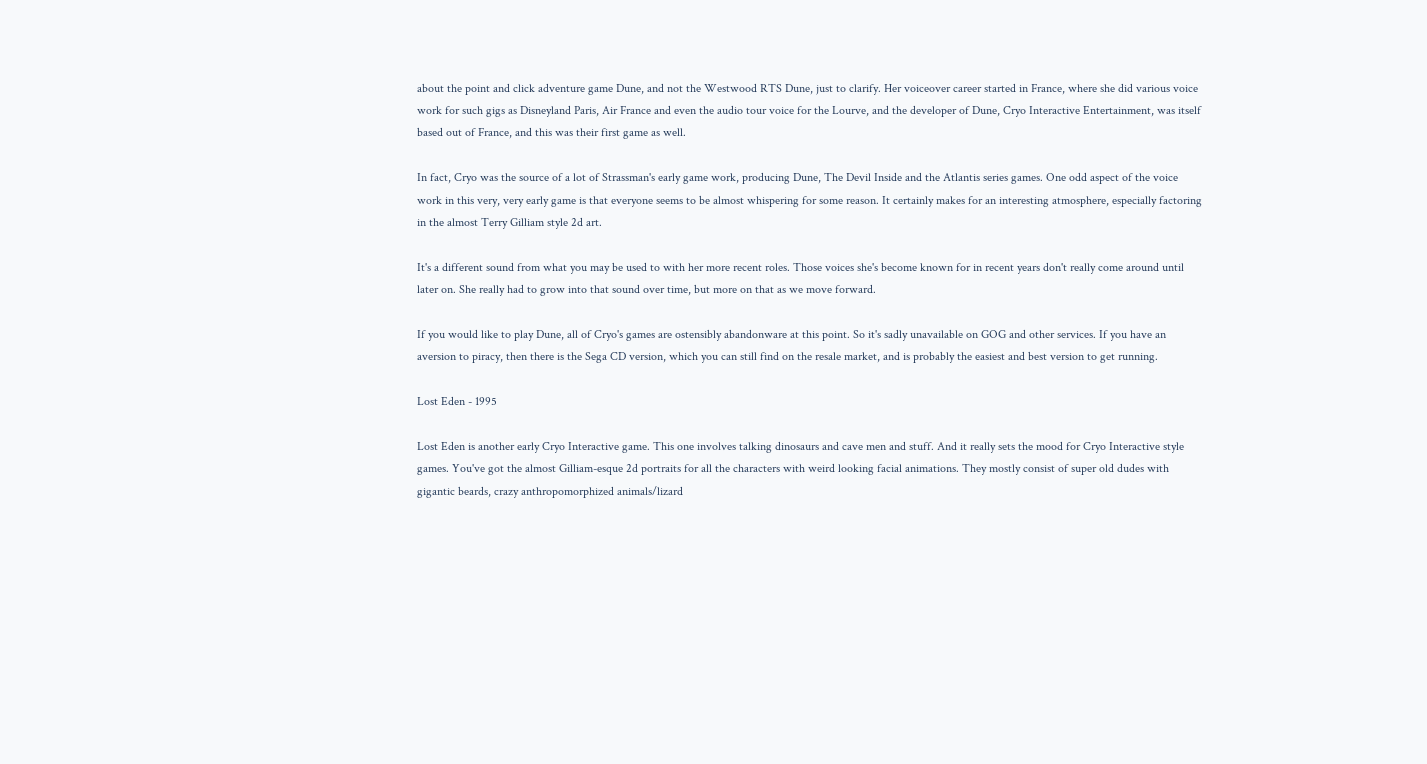about the point and click adventure game Dune, and not the Westwood RTS Dune, just to clarify. Her voiceover career started in France, where she did various voice work for such gigs as Disneyland Paris, Air France and even the audio tour voice for the Lourve, and the developer of Dune, Cryo Interactive Entertainment, was itself based out of France, and this was their first game as well.

In fact, Cryo was the source of a lot of Strassman's early game work, producing Dune, The Devil Inside and the Atlantis series games. One odd aspect of the voice work in this very, very early game is that everyone seems to be almost whispering for some reason. It certainly makes for an interesting atmosphere, especially factoring in the almost Terry Gilliam style 2d art.

It's a different sound from what you may be used to with her more recent roles. Those voices she's become known for in recent years don't really come around until later on. She really had to grow into that sound over time, but more on that as we move forward.

If you would like to play Dune, all of Cryo's games are ostensibly abandonware at this point. So it's sadly unavailable on GOG and other services. If you have an aversion to piracy, then there is the Sega CD version, which you can still find on the resale market, and is probably the easiest and best version to get running.

Lost Eden - 1995

Lost Eden is another early Cryo Interactive game. This one involves talking dinosaurs and cave men and stuff. And it really sets the mood for Cryo Interactive style games. You've got the almost Gilliam-esque 2d portraits for all the characters with weird looking facial animations. They mostly consist of super old dudes with gigantic beards, crazy anthropomorphized animals/lizard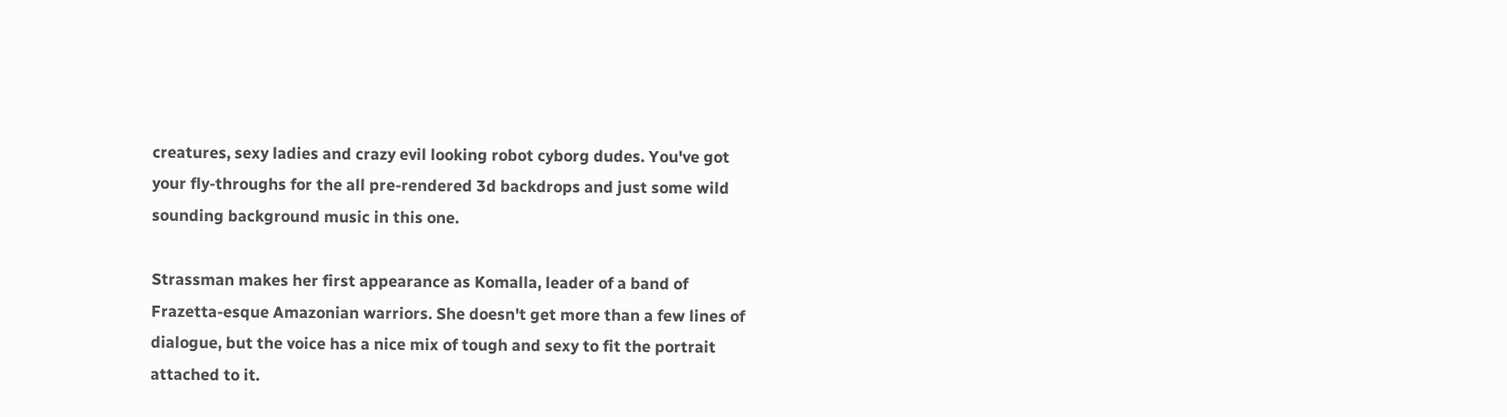creatures, sexy ladies and crazy evil looking robot cyborg dudes. You've got your fly-throughs for the all pre-rendered 3d backdrops and just some wild sounding background music in this one.

Strassman makes her first appearance as Komalla, leader of a band of Frazetta-esque Amazonian warriors. She doesn't get more than a few lines of dialogue, but the voice has a nice mix of tough and sexy to fit the portrait attached to it.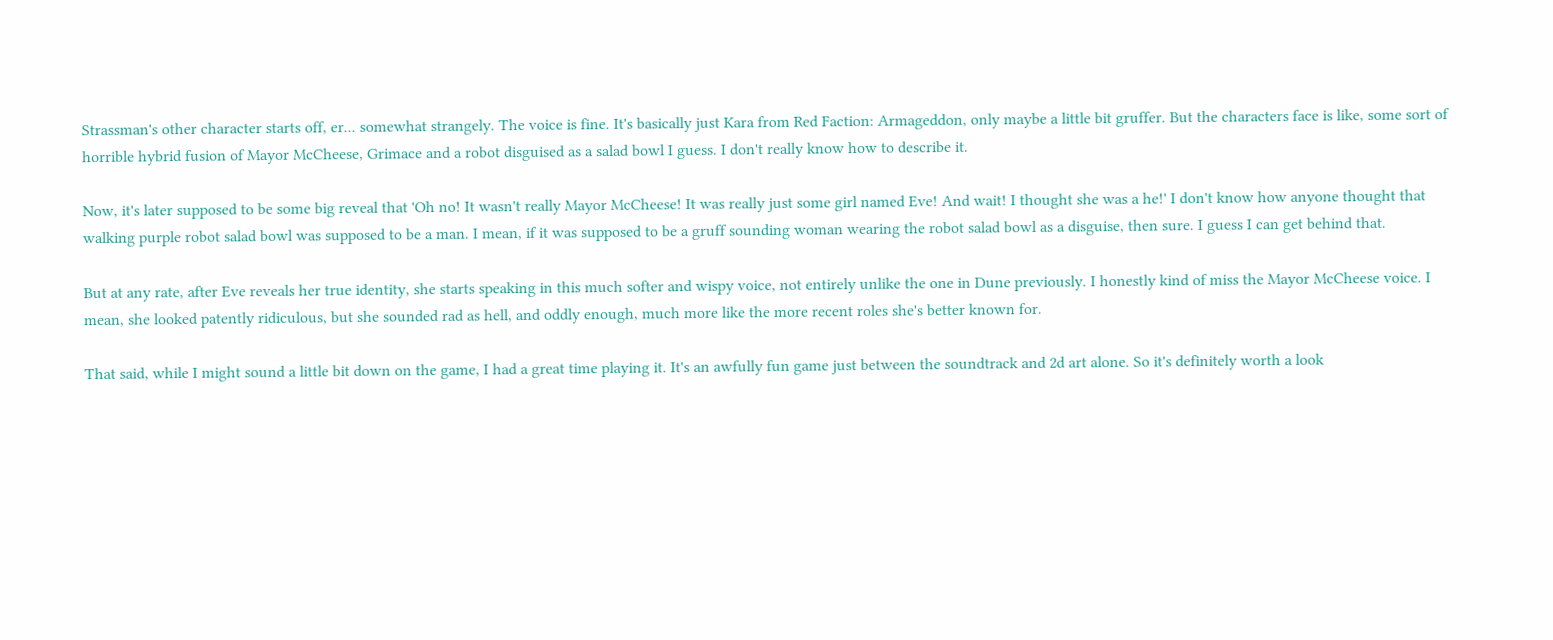Strassman's other character starts off, er... somewhat strangely. The voice is fine. It's basically just Kara from Red Faction: Armageddon, only maybe a little bit gruffer. But the characters face is like, some sort of horrible hybrid fusion of Mayor McCheese, Grimace and a robot disguised as a salad bowl I guess. I don't really know how to describe it.

Now, it's later supposed to be some big reveal that 'Oh no! It wasn't really Mayor McCheese! It was really just some girl named Eve! And wait! I thought she was a he!' I don't know how anyone thought that walking purple robot salad bowl was supposed to be a man. I mean, if it was supposed to be a gruff sounding woman wearing the robot salad bowl as a disguise, then sure. I guess I can get behind that.

But at any rate, after Eve reveals her true identity, she starts speaking in this much softer and wispy voice, not entirely unlike the one in Dune previously. I honestly kind of miss the Mayor McCheese voice. I mean, she looked patently ridiculous, but she sounded rad as hell, and oddly enough, much more like the more recent roles she's better known for.

That said, while I might sound a little bit down on the game, I had a great time playing it. It's an awfully fun game just between the soundtrack and 2d art alone. So it's definitely worth a look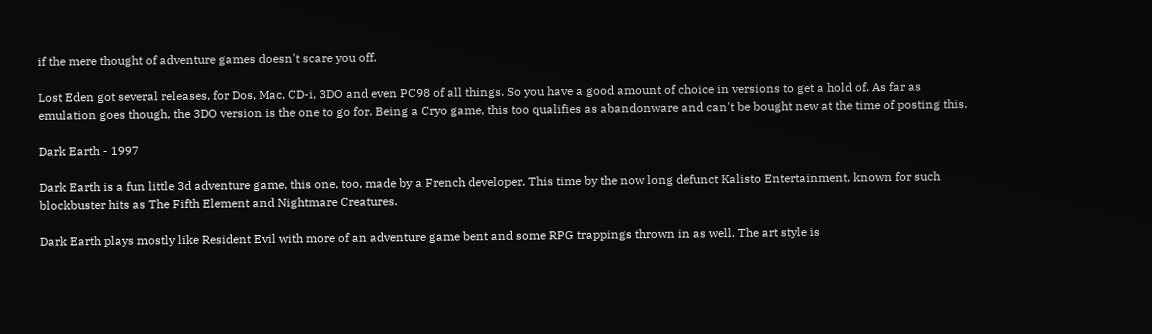if the mere thought of adventure games doesn't scare you off.

Lost Eden got several releases, for Dos, Mac, CD-i, 3DO and even PC98 of all things. So you have a good amount of choice in versions to get a hold of. As far as emulation goes though, the 3DO version is the one to go for. Being a Cryo game, this too qualifies as abandonware and can't be bought new at the time of posting this.

Dark Earth - 1997

Dark Earth is a fun little 3d adventure game, this one, too, made by a French developer. This time by the now long defunct Kalisto Entertainment, known for such blockbuster hits as The Fifth Element and Nightmare Creatures.

Dark Earth plays mostly like Resident Evil with more of an adventure game bent and some RPG trappings thrown in as well. The art style is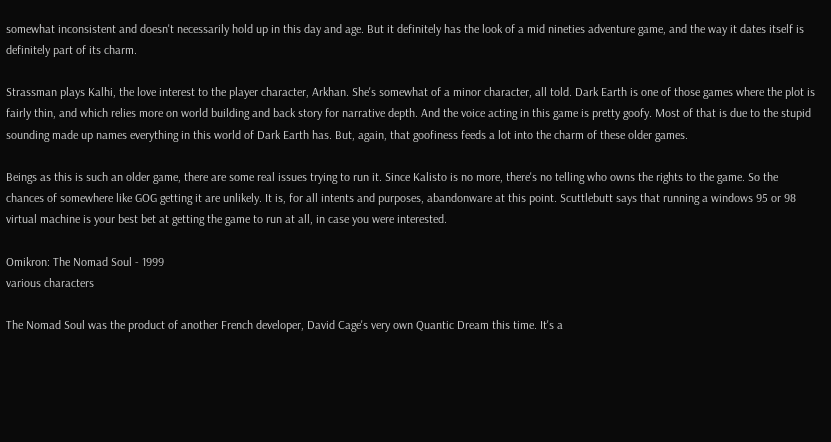somewhat inconsistent and doesn't necessarily hold up in this day and age. But it definitely has the look of a mid nineties adventure game, and the way it dates itself is definitely part of its charm.

Strassman plays Kalhi, the love interest to the player character, Arkhan. She's somewhat of a minor character, all told. Dark Earth is one of those games where the plot is fairly thin, and which relies more on world building and back story for narrative depth. And the voice acting in this game is pretty goofy. Most of that is due to the stupid sounding made up names everything in this world of Dark Earth has. But, again, that goofiness feeds a lot into the charm of these older games.

Beings as this is such an older game, there are some real issues trying to run it. Since Kalisto is no more, there's no telling who owns the rights to the game. So the chances of somewhere like GOG getting it are unlikely. It is, for all intents and purposes, abandonware at this point. Scuttlebutt says that running a windows 95 or 98 virtual machine is your best bet at getting the game to run at all, in case you were interested.

Omikron: The Nomad Soul - 1999
various characters

The Nomad Soul was the product of another French developer, David Cage's very own Quantic Dream this time. It's a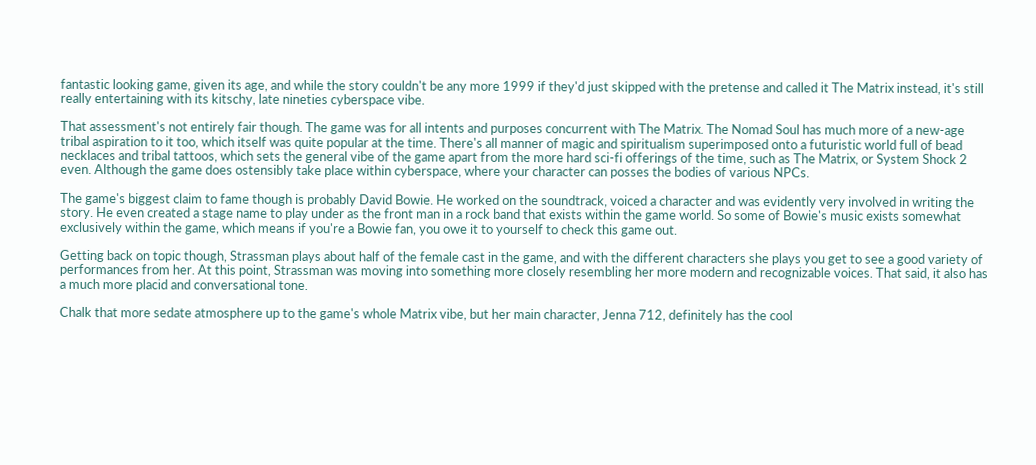fantastic looking game, given its age, and while the story couldn't be any more 1999 if they'd just skipped with the pretense and called it The Matrix instead, it's still really entertaining with its kitschy, late nineties cyberspace vibe.

That assessment's not entirely fair though. The game was for all intents and purposes concurrent with The Matrix. The Nomad Soul has much more of a new-age tribal aspiration to it too, which itself was quite popular at the time. There's all manner of magic and spiritualism superimposed onto a futuristic world full of bead necklaces and tribal tattoos, which sets the general vibe of the game apart from the more hard sci-fi offerings of the time, such as The Matrix, or System Shock 2 even. Although the game does ostensibly take place within cyberspace, where your character can posses the bodies of various NPCs.

The game's biggest claim to fame though is probably David Bowie. He worked on the soundtrack, voiced a character and was evidently very involved in writing the story. He even created a stage name to play under as the front man in a rock band that exists within the game world. So some of Bowie's music exists somewhat exclusively within the game, which means if you're a Bowie fan, you owe it to yourself to check this game out.

Getting back on topic though, Strassman plays about half of the female cast in the game, and with the different characters she plays you get to see a good variety of performances from her. At this point, Strassman was moving into something more closely resembling her more modern and recognizable voices. That said, it also has a much more placid and conversational tone.

Chalk that more sedate atmosphere up to the game's whole Matrix vibe, but her main character, Jenna 712, definitely has the cool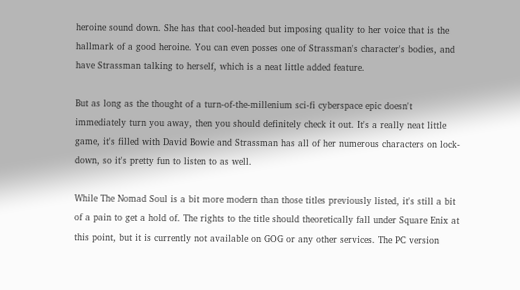heroine sound down. She has that cool-headed but imposing quality to her voice that is the hallmark of a good heroine. You can even posses one of Strassman's character's bodies, and have Strassman talking to herself, which is a neat little added feature.

But as long as the thought of a turn-of-the-millenium sci-fi cyberspace epic doesn't immediately turn you away, then you should definitely check it out. It's a really neat little game, it's filled with David Bowie and Strassman has all of her numerous characters on lock-down, so it's pretty fun to listen to as well.

While The Nomad Soul is a bit more modern than those titles previously listed, it's still a bit of a pain to get a hold of. The rights to the title should theoretically fall under Square Enix at this point, but it is currently not available on GOG or any other services. The PC version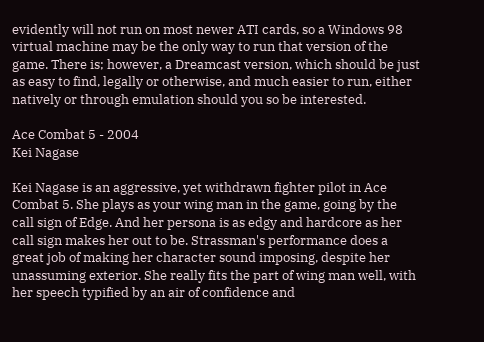evidently will not run on most newer ATI cards, so a Windows 98 virtual machine may be the only way to run that version of the game. There is; however, a Dreamcast version, which should be just as easy to find, legally or otherwise, and much easier to run, either natively or through emulation should you so be interested.

Ace Combat 5 - 2004
Kei Nagase

Kei Nagase is an aggressive, yet withdrawn fighter pilot in Ace Combat 5. She plays as your wing man in the game, going by the call sign of Edge. And her persona is as edgy and hardcore as her call sign makes her out to be. Strassman's performance does a great job of making her character sound imposing, despite her unassuming exterior. She really fits the part of wing man well, with her speech typified by an air of confidence and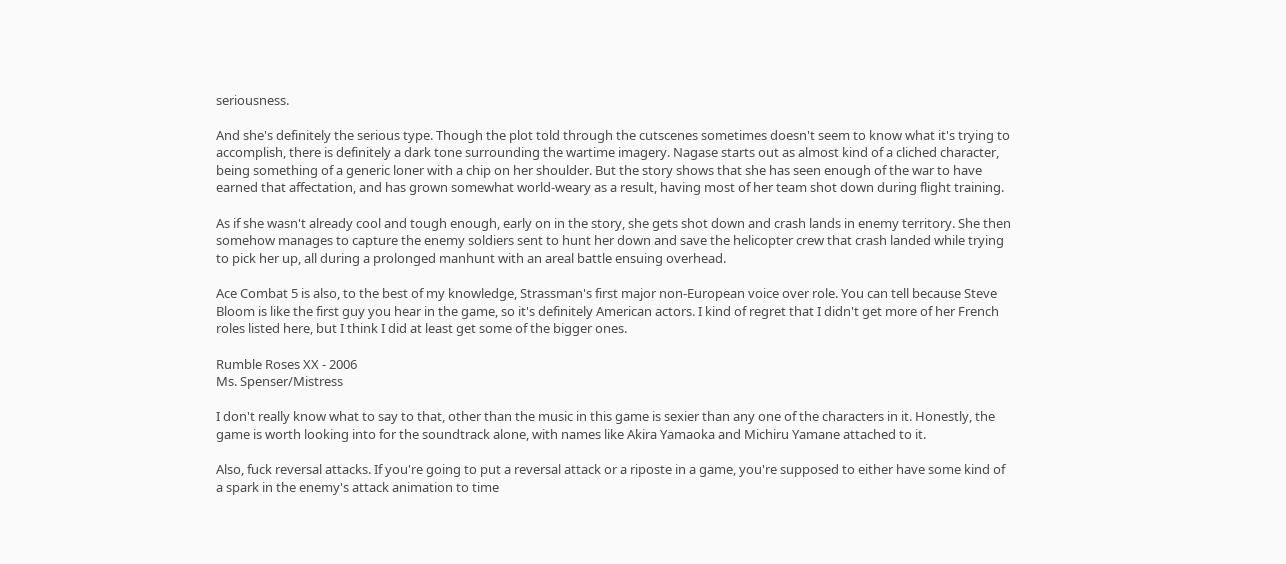seriousness.

And she's definitely the serious type. Though the plot told through the cutscenes sometimes doesn't seem to know what it's trying to accomplish, there is definitely a dark tone surrounding the wartime imagery. Nagase starts out as almost kind of a cliched character, being something of a generic loner with a chip on her shoulder. But the story shows that she has seen enough of the war to have earned that affectation, and has grown somewhat world-weary as a result, having most of her team shot down during flight training.

As if she wasn't already cool and tough enough, early on in the story, she gets shot down and crash lands in enemy territory. She then somehow manages to capture the enemy soldiers sent to hunt her down and save the helicopter crew that crash landed while trying to pick her up, all during a prolonged manhunt with an areal battle ensuing overhead.

Ace Combat 5 is also, to the best of my knowledge, Strassman's first major non-European voice over role. You can tell because Steve Bloom is like the first guy you hear in the game, so it's definitely American actors. I kind of regret that I didn't get more of her French roles listed here, but I think I did at least get some of the bigger ones.

Rumble Roses XX - 2006
Ms. Spenser/Mistress

I don't really know what to say to that, other than the music in this game is sexier than any one of the characters in it. Honestly, the game is worth looking into for the soundtrack alone, with names like Akira Yamaoka and Michiru Yamane attached to it.

Also, fuck reversal attacks. If you're going to put a reversal attack or a riposte in a game, you're supposed to either have some kind of a spark in the enemy's attack animation to time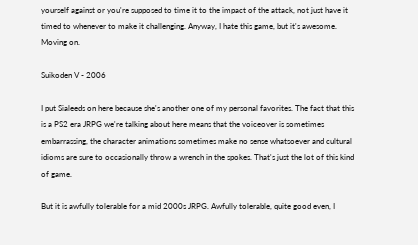yourself against or you're supposed to time it to the impact of the attack, not just have it timed to whenever to make it challenging. Anyway, I hate this game, but it's awesome. Moving on.

Suikoden V - 2006

I put Sialeeds on here because she's another one of my personal favorites. The fact that this is a PS2 era JRPG we're talking about here means that the voiceover is sometimes embarrassing, the character animations sometimes make no sense whatsoever and cultural idioms are sure to occasionally throw a wrench in the spokes. That's just the lot of this kind of game.

But it is awfully tolerable for a mid 2000s JRPG. Awfully tolerable, quite good even, I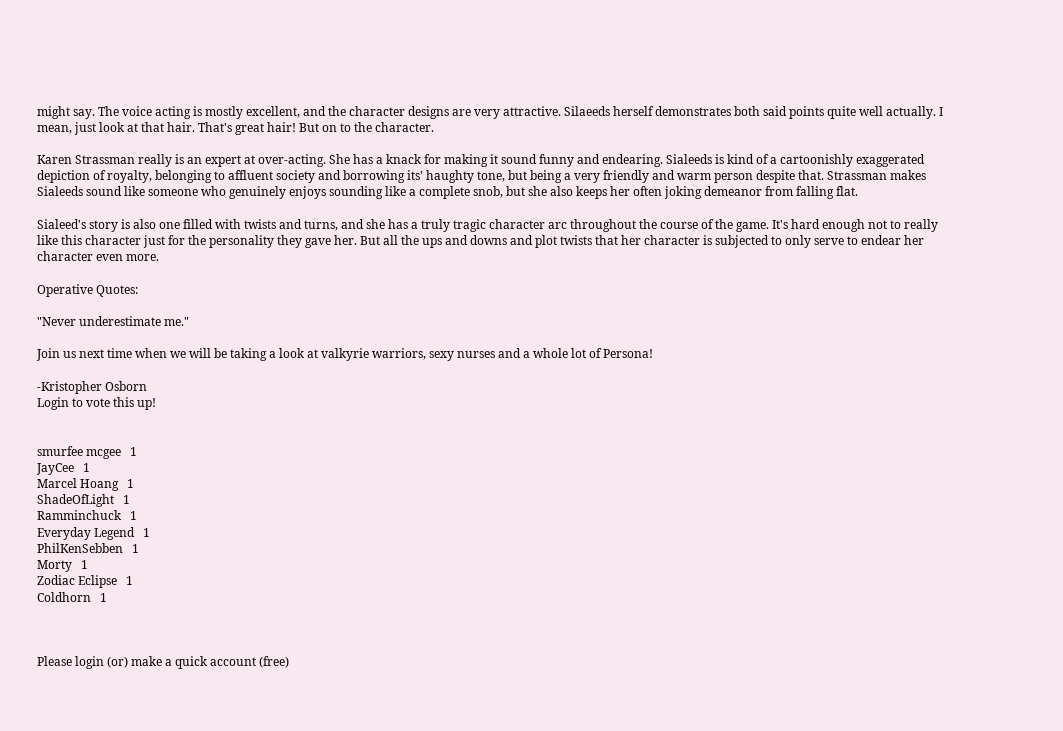might say. The voice acting is mostly excellent, and the character designs are very attractive. Silaeeds herself demonstrates both said points quite well actually. I mean, just look at that hair. That's great hair! But on to the character.

Karen Strassman really is an expert at over-acting. She has a knack for making it sound funny and endearing. Sialeeds is kind of a cartoonishly exaggerated depiction of royalty, belonging to affluent society and borrowing its' haughty tone, but being a very friendly and warm person despite that. Strassman makes Sialeeds sound like someone who genuinely enjoys sounding like a complete snob, but she also keeps her often joking demeanor from falling flat.

Sialeed's story is also one filled with twists and turns, and she has a truly tragic character arc throughout the course of the game. It's hard enough not to really like this character just for the personality they gave her. But all the ups and downs and plot twists that her character is subjected to only serve to endear her character even more.

Operative Quotes:

"Never underestimate me."

Join us next time when we will be taking a look at valkyrie warriors, sexy nurses and a whole lot of Persona!

-Kristopher Osborn
Login to vote this up!


smurfee mcgee   1
JayCee   1
Marcel Hoang   1
ShadeOfLight   1
Ramminchuck   1
Everyday Legend   1
PhilKenSebben   1
Morty   1
Zodiac Eclipse   1
Coldhorn   1



Please login (or) make a quick account (free)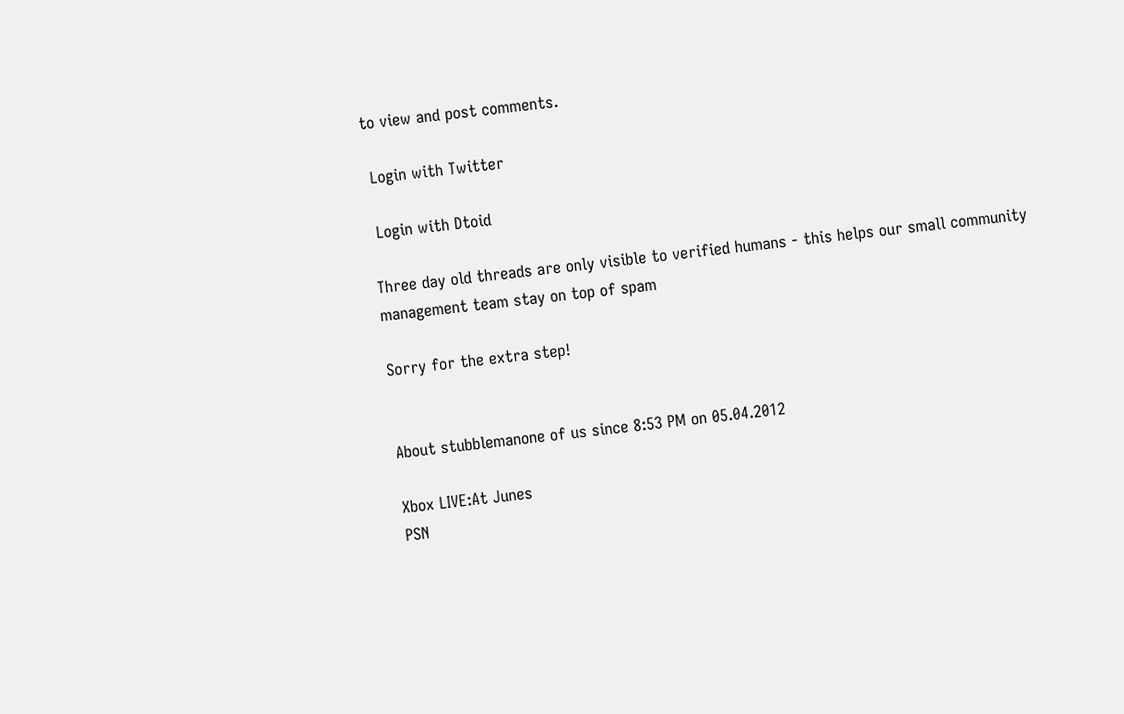to view and post comments.

 Login with Twitter

 Login with Dtoid

Three day old threads are only visible to verified humans - this helps our small community management team stay on top of spam

Sorry for the extra step!


About stubblemanone of us since 8:53 PM on 05.04.2012

Xbox LIVE:At Junes
PSN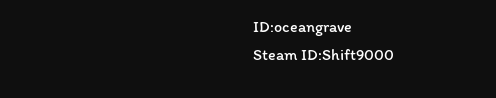ID:oceangrave
Steam ID:Shift9000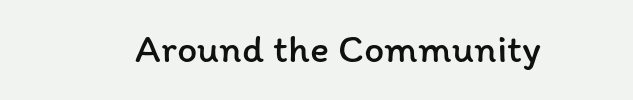Around the Community